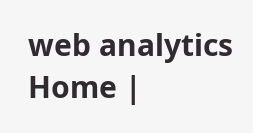web analytics
Home |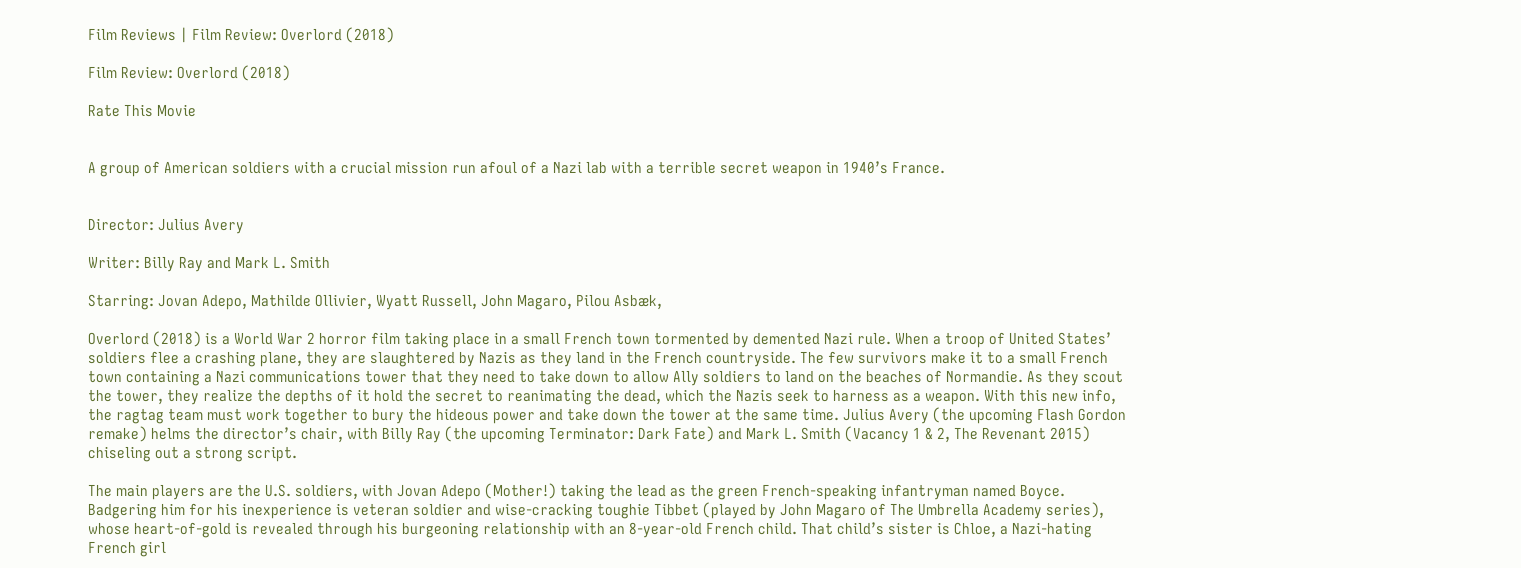Film Reviews | Film Review: Overlord (2018)

Film Review: Overlord (2018)

Rate This Movie


A group of American soldiers with a crucial mission run afoul of a Nazi lab with a terrible secret weapon in 1940’s France.


Director: Julius Avery

Writer: Billy Ray and Mark L. Smith

Starring: Jovan Adepo, Mathilde Ollivier, Wyatt Russell, John Magaro, Pilou Asbæk,

Overlord (2018) is a World War 2 horror film taking place in a small French town tormented by demented Nazi rule. When a troop of United States’ soldiers flee a crashing plane, they are slaughtered by Nazis as they land in the French countryside. The few survivors make it to a small French town containing a Nazi communications tower that they need to take down to allow Ally soldiers to land on the beaches of Normandie. As they scout the tower, they realize the depths of it hold the secret to reanimating the dead, which the Nazis seek to harness as a weapon. With this new info, the ragtag team must work together to bury the hideous power and take down the tower at the same time. Julius Avery (the upcoming Flash Gordon remake) helms the director’s chair, with Billy Ray (the upcoming Terminator: Dark Fate) and Mark L. Smith (Vacancy 1 & 2, The Revenant 2015) chiseling out a strong script.

The main players are the U.S. soldiers, with Jovan Adepo (Mother!) taking the lead as the green French-speaking infantryman named Boyce. Badgering him for his inexperience is veteran soldier and wise-cracking toughie Tibbet (played by John Magaro of The Umbrella Academy series), whose heart-of-gold is revealed through his burgeoning relationship with an 8-year-old French child. That child’s sister is Chloe, a Nazi-hating French girl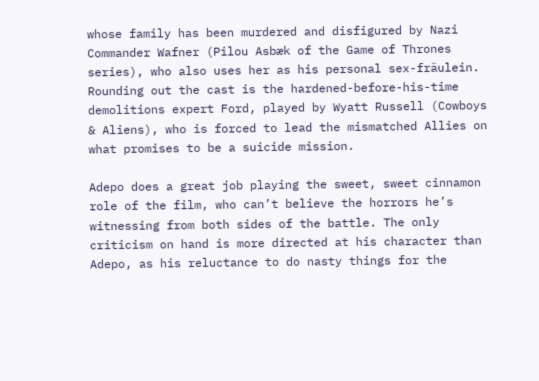whose family has been murdered and disfigured by Nazi Commander Wafner (Pilou Asbæk of the Game of Thrones series), who also uses her as his personal sex-fräulein. Rounding out the cast is the hardened-before-his-time demolitions expert Ford, played by Wyatt Russell (Cowboys & Aliens), who is forced to lead the mismatched Allies on what promises to be a suicide mission.

Adepo does a great job playing the sweet, sweet cinnamon role of the film, who can’t believe the horrors he’s witnessing from both sides of the battle. The only criticism on hand is more directed at his character than Adepo, as his reluctance to do nasty things for the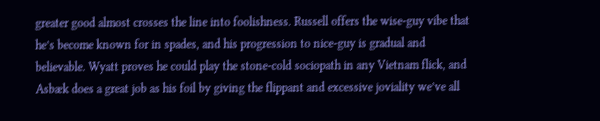greater good almost crosses the line into foolishness. Russell offers the wise-guy vibe that he’s become known for in spades, and his progression to nice-guy is gradual and believable. Wyatt proves he could play the stone-cold sociopath in any Vietnam flick, and Asbæk does a great job as his foil by giving the flippant and excessive joviality we’ve all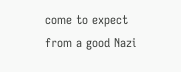come to expect from a good Nazi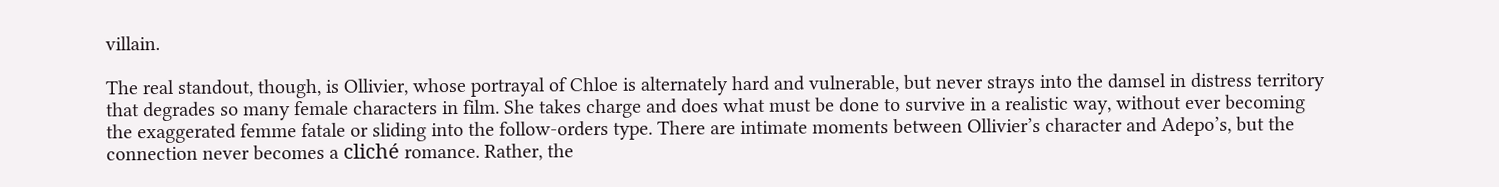villain.

The real standout, though, is Ollivier, whose portrayal of Chloe is alternately hard and vulnerable, but never strays into the damsel in distress territory that degrades so many female characters in film. She takes charge and does what must be done to survive in a realistic way, without ever becoming the exaggerated femme fatale or sliding into the follow-orders type. There are intimate moments between Ollivier’s character and Adepo’s, but the connection never becomes a cliché romance. Rather, the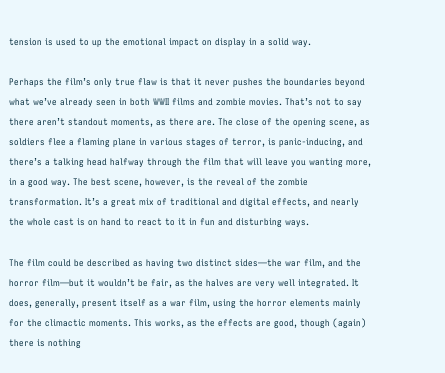tension is used to up the emotional impact on display in a solid way.

Perhaps the film’s only true flaw is that it never pushes the boundaries beyond what we’ve already seen in both WWII films and zombie movies. That’s not to say there aren’t standout moments, as there are. The close of the opening scene, as soldiers flee a flaming plane in various stages of terror, is panic-inducing, and there’s a talking head halfway through the film that will leave you wanting more, in a good way. The best scene, however, is the reveal of the zombie transformation. It’s a great mix of traditional and digital effects, and nearly the whole cast is on hand to react to it in fun and disturbing ways.

The film could be described as having two distinct sides—the war film, and the horror film—but it wouldn’t be fair, as the halves are very well integrated. It does, generally, present itself as a war film, using the horror elements mainly for the climactic moments. This works, as the effects are good, though (again) there is nothing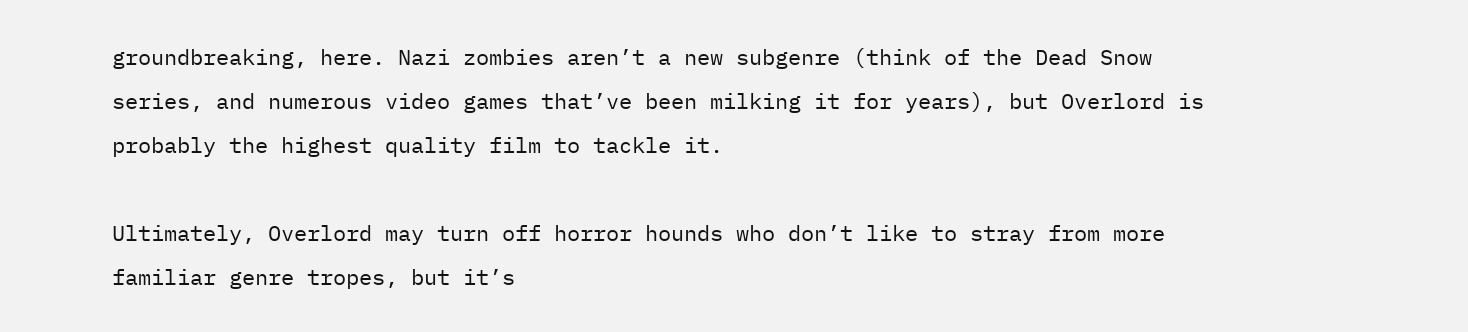groundbreaking, here. Nazi zombies aren’t a new subgenre (think of the Dead Snow series, and numerous video games that’ve been milking it for years), but Overlord is probably the highest quality film to tackle it.

Ultimately, Overlord may turn off horror hounds who don’t like to stray from more familiar genre tropes, but it’s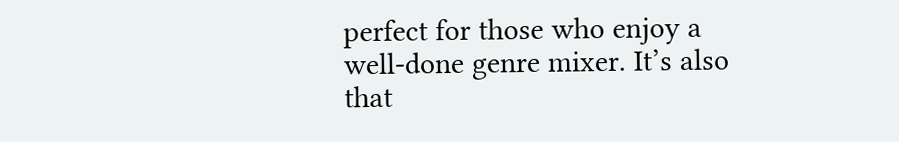perfect for those who enjoy a well-done genre mixer. It’s also that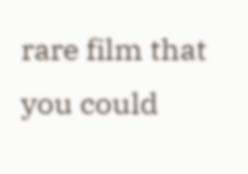rare film that you could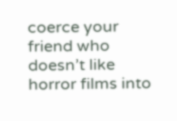coerce your friend who doesn’t like horror films into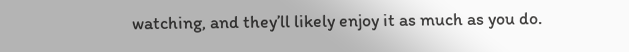watching, and they’ll likely enjoy it as much as you do.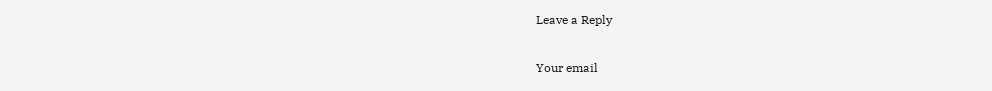Leave a Reply

Your email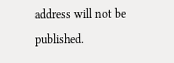address will not be published.